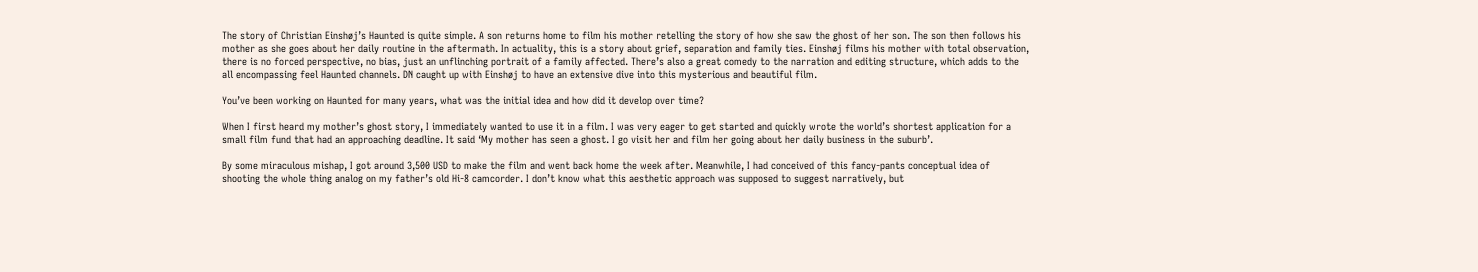The story of Christian Einshøj’s Haunted is quite simple. A son returns home to film his mother retelling the story of how she saw the ghost of her son. The son then follows his mother as she goes about her daily routine in the aftermath. In actuality, this is a story about grief, separation and family ties. Einshøj films his mother with total observation, there is no forced perspective, no bias, just an unflinching portrait of a family affected. There’s also a great comedy to the narration and editing structure, which adds to the all encompassing feel Haunted channels. DN caught up with Einshøj to have an extensive dive into this mysterious and beautiful film.

You’ve been working on Haunted for many years, what was the initial idea and how did it develop over time?

When I first heard my mother’s ghost story, I immediately wanted to use it in a film. I was very eager to get started and quickly wrote the world’s shortest application for a small film fund that had an approaching deadline. It said ‘My mother has seen a ghost. I go visit her and film her going about her daily business in the suburb’.

By some miraculous mishap, I got around 3,500 USD to make the film and went back home the week after. Meanwhile, I had conceived of this fancy-pants conceptual idea of shooting the whole thing analog on my father’s old Hi-8 camcorder. I don’t know what this aesthetic approach was supposed to suggest narratively, but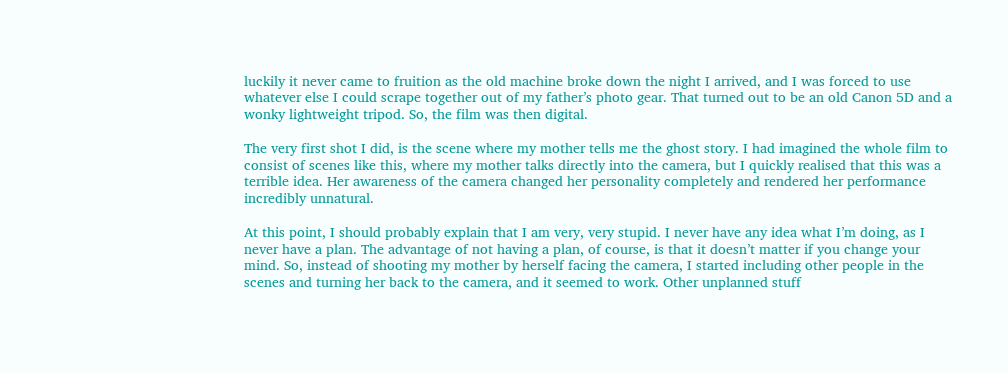luckily it never came to fruition as the old machine broke down the night I arrived, and I was forced to use whatever else I could scrape together out of my father’s photo gear. That turned out to be an old Canon 5D and a wonky lightweight tripod. So, the film was then digital.

The very first shot I did, is the scene where my mother tells me the ghost story. I had imagined the whole film to consist of scenes like this, where my mother talks directly into the camera, but I quickly realised that this was a terrible idea. Her awareness of the camera changed her personality completely and rendered her performance incredibly unnatural.

At this point, I should probably explain that I am very, very stupid. I never have any idea what I’m doing, as I never have a plan. The advantage of not having a plan, of course, is that it doesn’t matter if you change your mind. So, instead of shooting my mother by herself facing the camera, I started including other people in the scenes and turning her back to the camera, and it seemed to work. Other unplanned stuff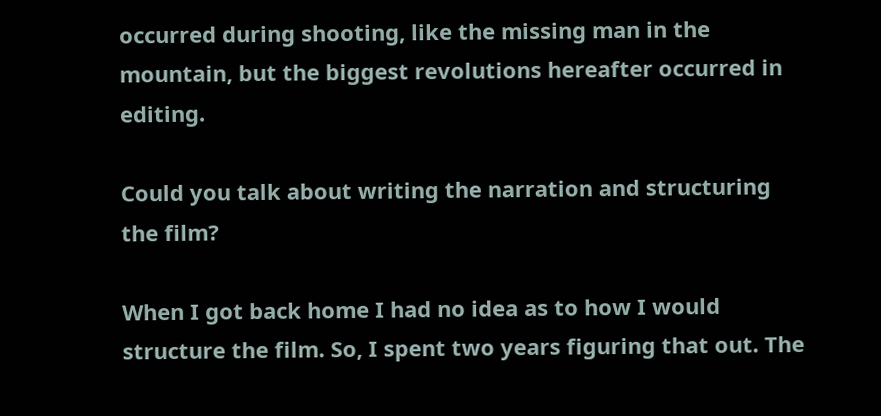occurred during shooting, like the missing man in the mountain, but the biggest revolutions hereafter occurred in editing.

Could you talk about writing the narration and structuring the film?

When I got back home I had no idea as to how I would structure the film. So, I spent two years figuring that out. The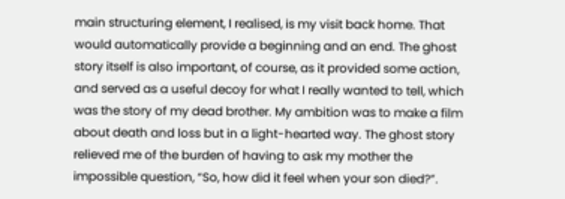main structuring element, I realised, is my visit back home. That would automatically provide a beginning and an end. The ghost story itself is also important, of course, as it provided some action, and served as a useful decoy for what I really wanted to tell, which was the story of my dead brother. My ambition was to make a film about death and loss but in a light-hearted way. The ghost story relieved me of the burden of having to ask my mother the impossible question, “So, how did it feel when your son died?”.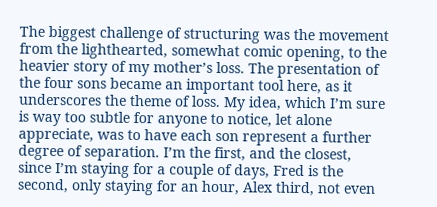The biggest challenge of structuring was the movement from the lighthearted, somewhat comic opening, to the heavier story of my mother’s loss. The presentation of the four sons became an important tool here, as it underscores the theme of loss. My idea, which I’m sure is way too subtle for anyone to notice, let alone appreciate, was to have each son represent a further degree of separation. I’m the first, and the closest, since I’m staying for a couple of days, Fred is the second, only staying for an hour, Alex third, not even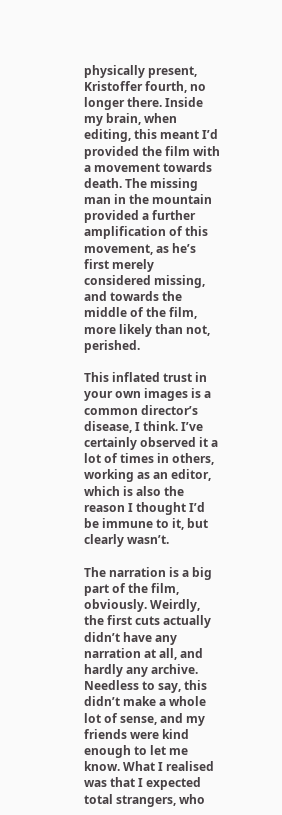physically present, Kristoffer fourth, no longer there. Inside my brain, when editing, this meant I’d provided the film with a movement towards death. The missing man in the mountain provided a further amplification of this movement, as he’s first merely considered missing, and towards the middle of the film, more likely than not, perished.

This inflated trust in your own images is a common director’s disease, I think. I’ve certainly observed it a lot of times in others, working as an editor, which is also the reason I thought I’d be immune to it, but clearly wasn’t.

The narration is a big part of the film, obviously. Weirdly, the first cuts actually didn’t have any narration at all, and hardly any archive. Needless to say, this didn’t make a whole lot of sense, and my friends were kind enough to let me know. What I realised was that I expected total strangers, who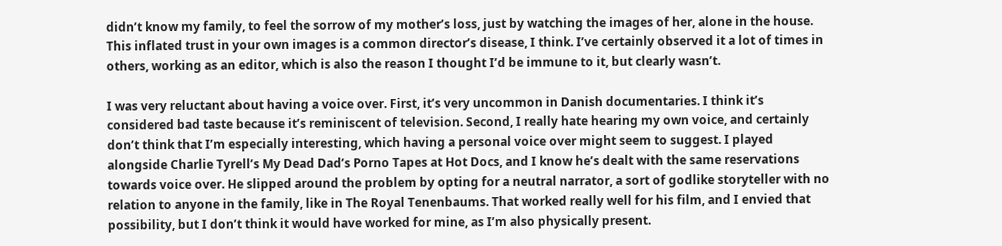didn’t know my family, to feel the sorrow of my mother’s loss, just by watching the images of her, alone in the house. This inflated trust in your own images is a common director’s disease, I think. I’ve certainly observed it a lot of times in others, working as an editor, which is also the reason I thought I’d be immune to it, but clearly wasn’t.

I was very reluctant about having a voice over. First, it’s very uncommon in Danish documentaries. I think it’s considered bad taste because it’s reminiscent of television. Second, I really hate hearing my own voice, and certainly don’t think that I’m especially interesting, which having a personal voice over might seem to suggest. I played alongside Charlie Tyrell’s My Dead Dad’s Porno Tapes at Hot Docs, and I know he’s dealt with the same reservations towards voice over. He slipped around the problem by opting for a neutral narrator, a sort of godlike storyteller with no relation to anyone in the family, like in The Royal Tenenbaums. That worked really well for his film, and I envied that possibility, but I don’t think it would have worked for mine, as I’m also physically present.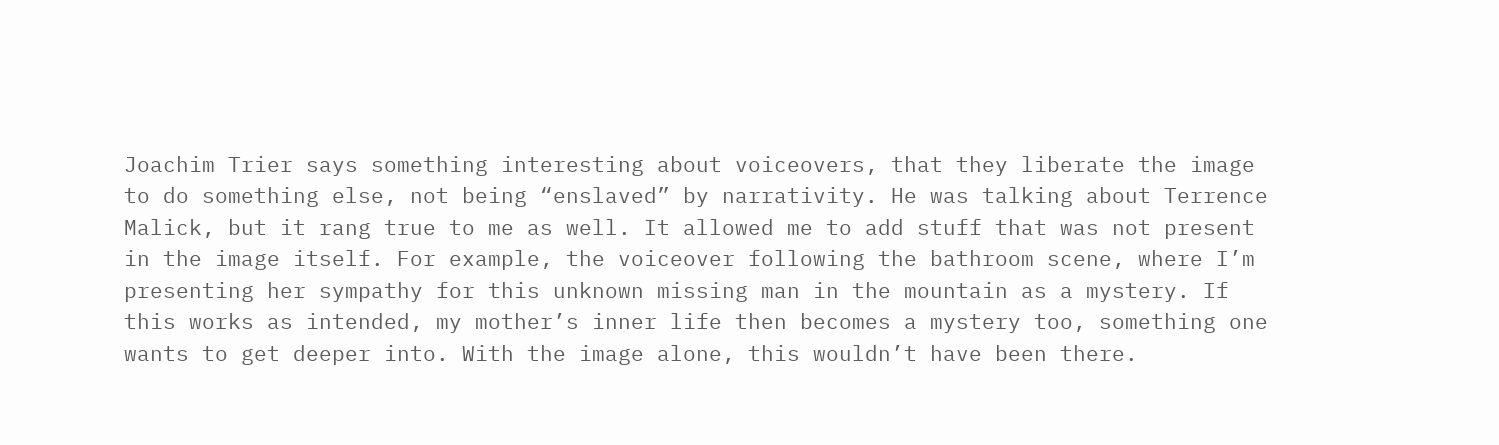Joachim Trier says something interesting about voiceovers, that they liberate the image to do something else, not being “enslaved” by narrativity. He was talking about Terrence Malick, but it rang true to me as well. It allowed me to add stuff that was not present in the image itself. For example, the voiceover following the bathroom scene, where I’m presenting her sympathy for this unknown missing man in the mountain as a mystery. If this works as intended, my mother’s inner life then becomes a mystery too, something one wants to get deeper into. With the image alone, this wouldn’t have been there.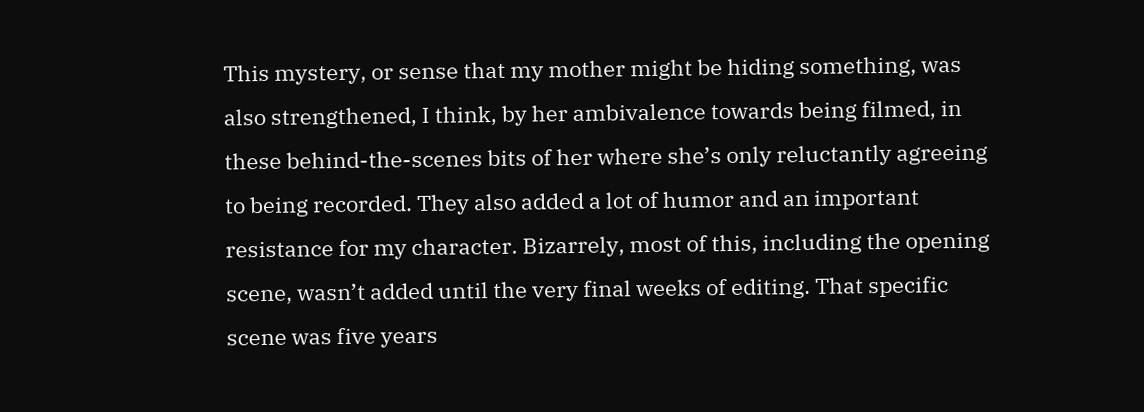This mystery, or sense that my mother might be hiding something, was also strengthened, I think, by her ambivalence towards being filmed, in these behind-the-scenes bits of her where she’s only reluctantly agreeing to being recorded. They also added a lot of humor and an important resistance for my character. Bizarrely, most of this, including the opening scene, wasn’t added until the very final weeks of editing. That specific scene was five years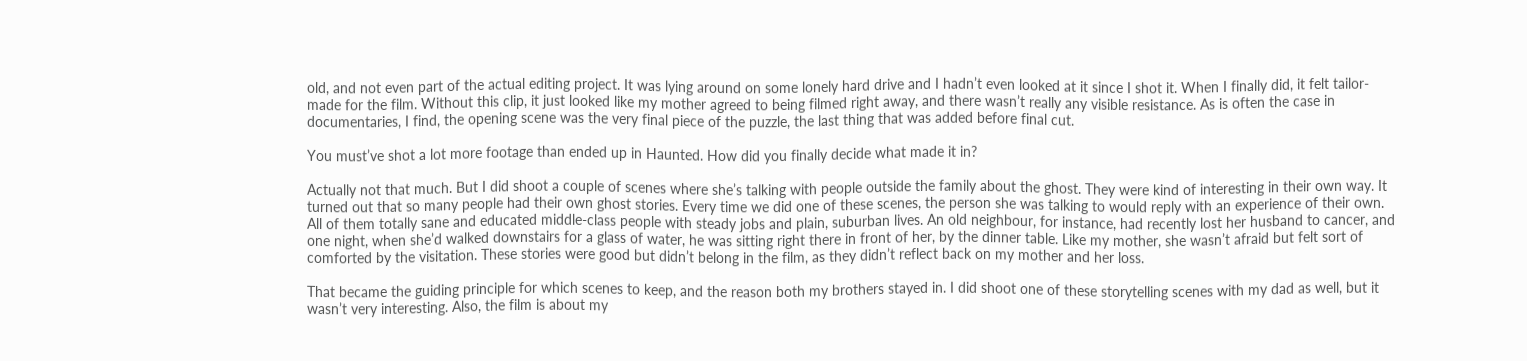old, and not even part of the actual editing project. It was lying around on some lonely hard drive and I hadn’t even looked at it since I shot it. When I finally did, it felt tailor-made for the film. Without this clip, it just looked like my mother agreed to being filmed right away, and there wasn’t really any visible resistance. As is often the case in documentaries, I find, the opening scene was the very final piece of the puzzle, the last thing that was added before final cut.

You must’ve shot a lot more footage than ended up in Haunted. How did you finally decide what made it in?

Actually not that much. But I did shoot a couple of scenes where she’s talking with people outside the family about the ghost. They were kind of interesting in their own way. It turned out that so many people had their own ghost stories. Every time we did one of these scenes, the person she was talking to would reply with an experience of their own. All of them totally sane and educated middle-class people with steady jobs and plain, suburban lives. An old neighbour, for instance, had recently lost her husband to cancer, and one night, when she’d walked downstairs for a glass of water, he was sitting right there in front of her, by the dinner table. Like my mother, she wasn’t afraid but felt sort of comforted by the visitation. These stories were good but didn’t belong in the film, as they didn’t reflect back on my mother and her loss.

That became the guiding principle for which scenes to keep, and the reason both my brothers stayed in. I did shoot one of these storytelling scenes with my dad as well, but it wasn’t very interesting. Also, the film is about my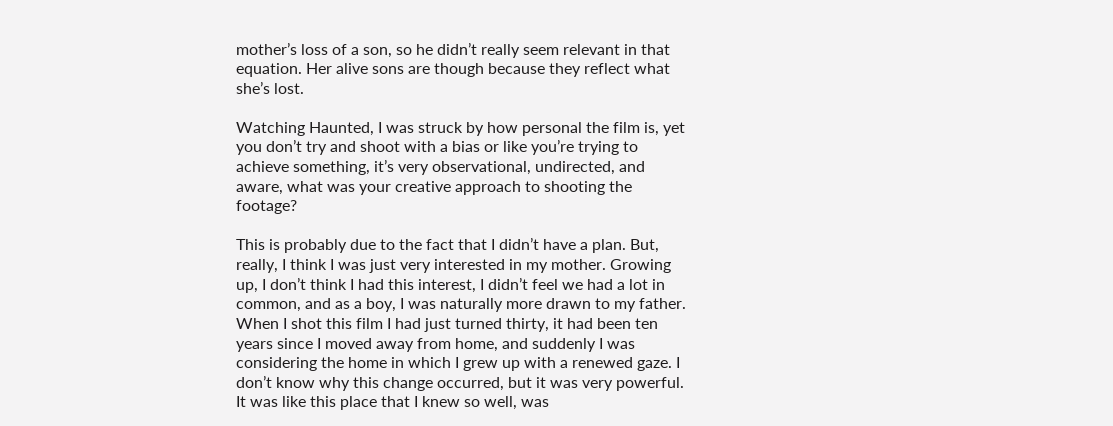mother’s loss of a son, so he didn’t really seem relevant in that equation. Her alive sons are though because they reflect what she’s lost.

Watching Haunted, I was struck by how personal the film is, yet you don’t try and shoot with a bias or like you’re trying to achieve something, it’s very observational, undirected, and aware, what was your creative approach to shooting the footage?

This is probably due to the fact that I didn’t have a plan. But, really, I think I was just very interested in my mother. Growing up, I don’t think I had this interest, I didn’t feel we had a lot in common, and as a boy, I was naturally more drawn to my father. When I shot this film I had just turned thirty, it had been ten years since I moved away from home, and suddenly I was considering the home in which I grew up with a renewed gaze. I don’t know why this change occurred, but it was very powerful. It was like this place that I knew so well, was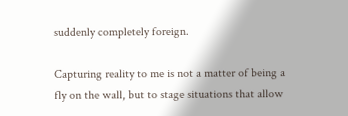suddenly completely foreign.

Capturing reality to me is not a matter of being a fly on the wall, but to stage situations that allow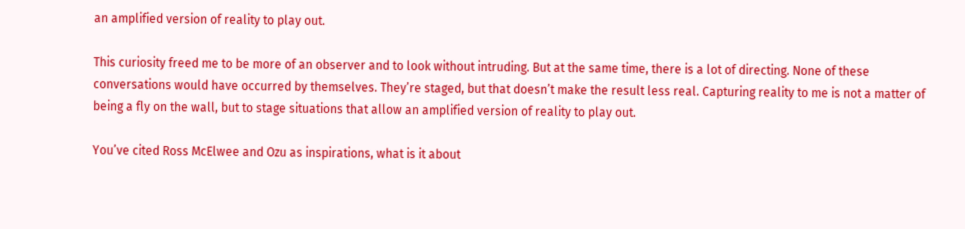an amplified version of reality to play out.

This curiosity freed me to be more of an observer and to look without intruding. But at the same time, there is a lot of directing. None of these conversations would have occurred by themselves. They’re staged, but that doesn’t make the result less real. Capturing reality to me is not a matter of being a fly on the wall, but to stage situations that allow an amplified version of reality to play out.

You’ve cited Ross McElwee and Ozu as inspirations, what is it about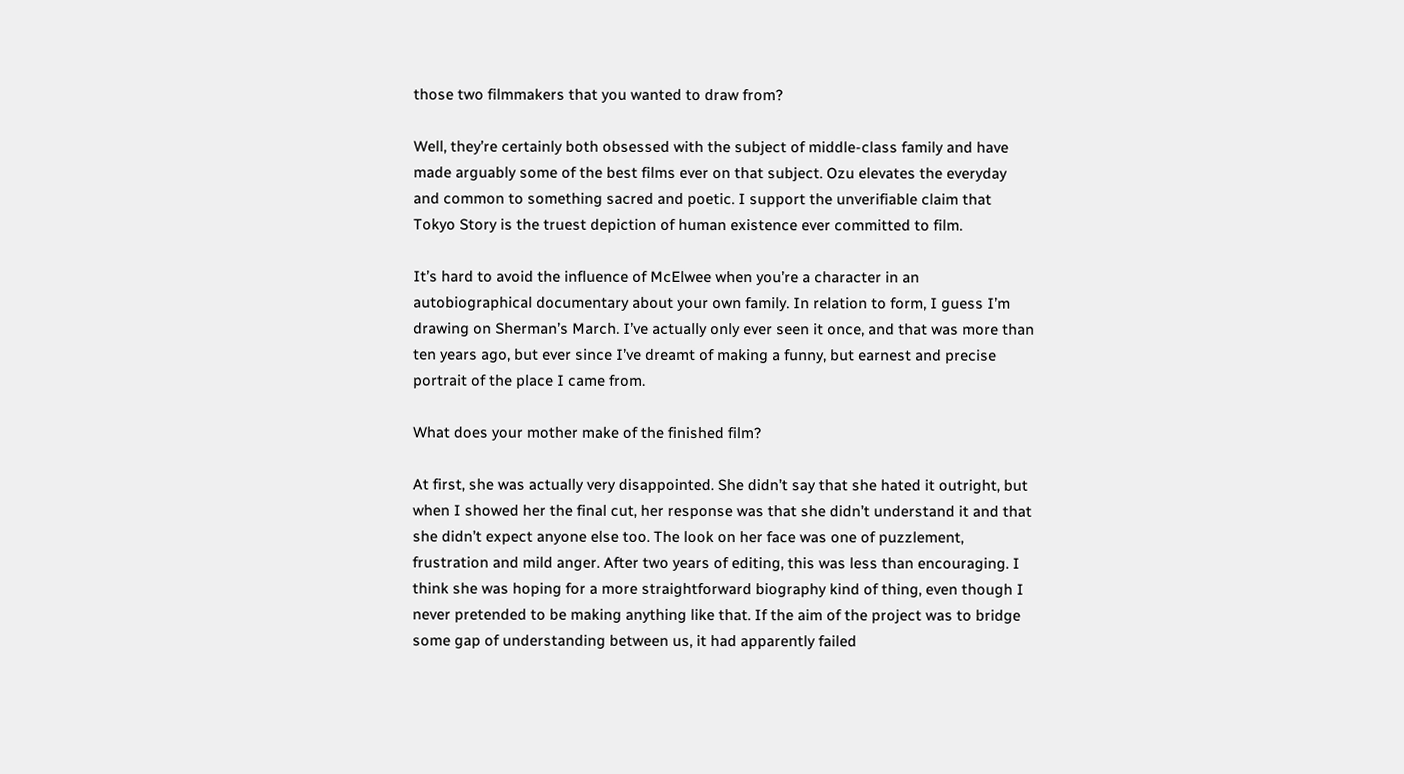those two filmmakers that you wanted to draw from?

Well, they’re certainly both obsessed with the subject of middle-class family and have made arguably some of the best films ever on that subject. Ozu elevates the everyday and common to something sacred and poetic. I support the unverifiable claim that Tokyo Story is the truest depiction of human existence ever committed to film.

It’s hard to avoid the influence of McElwee when you’re a character in an autobiographical documentary about your own family. In relation to form, I guess I’m drawing on Sherman’s March. I’ve actually only ever seen it once, and that was more than ten years ago, but ever since I’ve dreamt of making a funny, but earnest and precise portrait of the place I came from.

What does your mother make of the finished film?

At first, she was actually very disappointed. She didn’t say that she hated it outright, but when I showed her the final cut, her response was that she didn’t understand it and that she didn’t expect anyone else too. The look on her face was one of puzzlement, frustration and mild anger. After two years of editing, this was less than encouraging. I think she was hoping for a more straightforward biography kind of thing, even though I never pretended to be making anything like that. If the aim of the project was to bridge some gap of understanding between us, it had apparently failed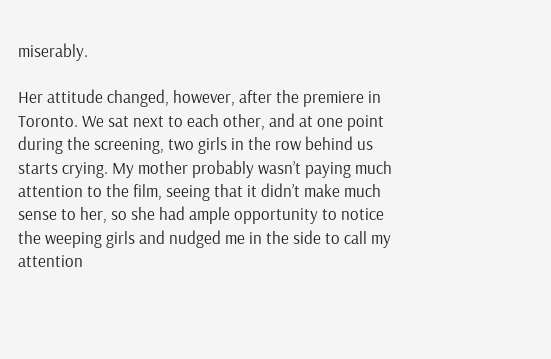miserably.

Her attitude changed, however, after the premiere in Toronto. We sat next to each other, and at one point during the screening, two girls in the row behind us starts crying. My mother probably wasn’t paying much attention to the film, seeing that it didn’t make much sense to her, so she had ample opportunity to notice the weeping girls and nudged me in the side to call my attention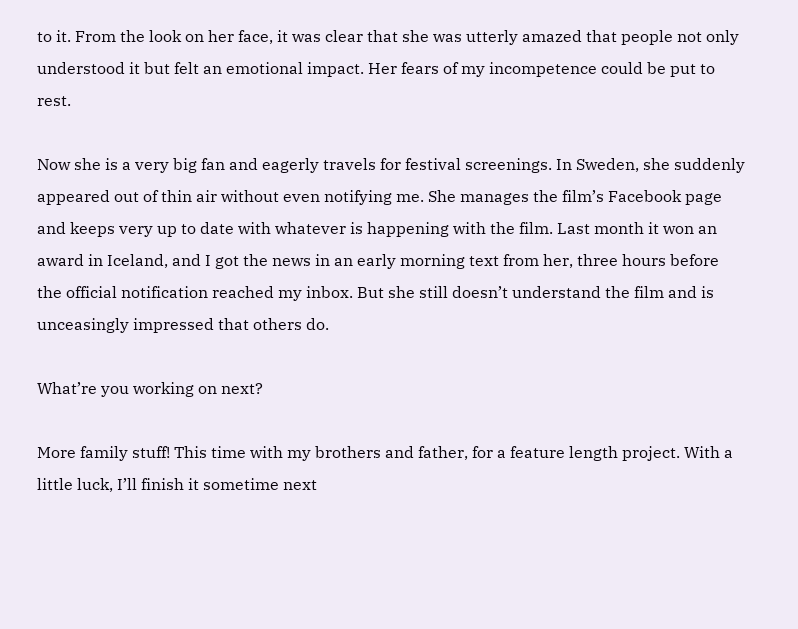to it. From the look on her face, it was clear that she was utterly amazed that people not only understood it but felt an emotional impact. Her fears of my incompetence could be put to rest.

Now she is a very big fan and eagerly travels for festival screenings. In Sweden, she suddenly appeared out of thin air without even notifying me. She manages the film’s Facebook page and keeps very up to date with whatever is happening with the film. Last month it won an award in Iceland, and I got the news in an early morning text from her, three hours before the official notification reached my inbox. But she still doesn’t understand the film and is unceasingly impressed that others do.

What’re you working on next?

More family stuff! This time with my brothers and father, for a feature length project. With a little luck, I’ll finish it sometime next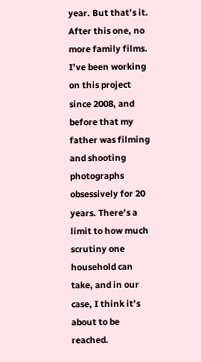year. But that’s it. After this one, no more family films. I’ve been working on this project since 2008, and before that my father was filming and shooting photographs obsessively for 20 years. There’s a limit to how much scrutiny one household can take, and in our case, I think it’s about to be reached.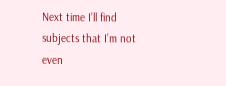Next time I’ll find subjects that I’m not even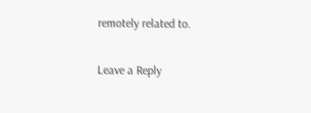remotely related to.

Leave a Reply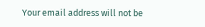Your email address will not be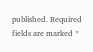published. Required fields are marked *